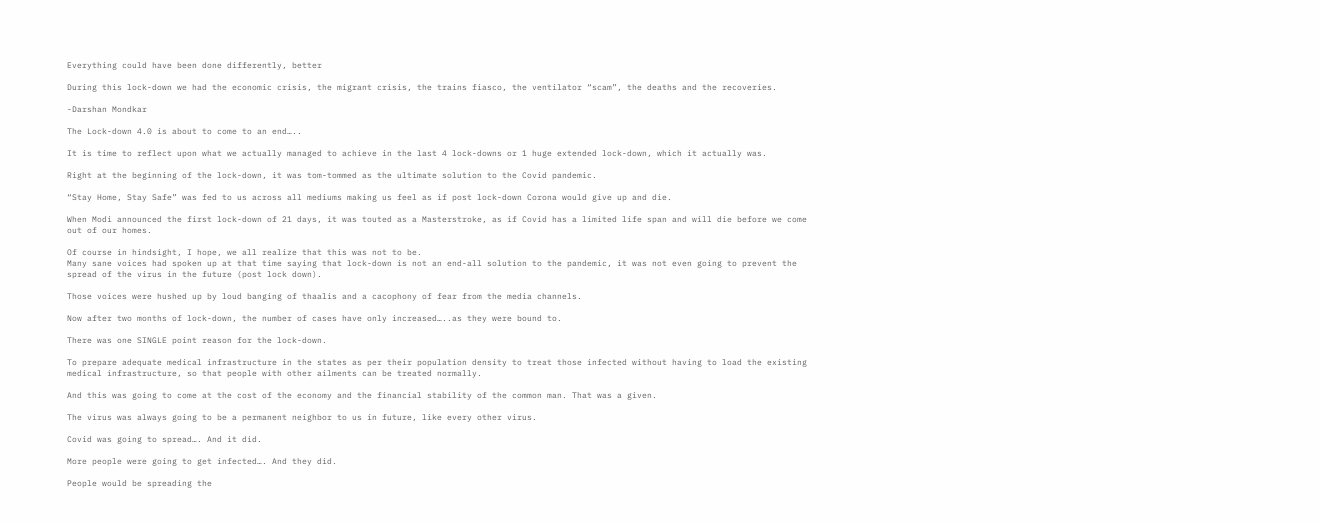Everything could have been done differently, better

During this lock-down we had the economic crisis, the migrant crisis, the trains fiasco, the ventilator “scam”, the deaths and the recoveries.

-Darshan Mondkar

The Lock-down 4.0 is about to come to an end…..

It is time to reflect upon what we actually managed to achieve in the last 4 lock-downs or 1 huge extended lock-down, which it actually was.

Right at the beginning of the lock-down, it was tom-tommed as the ultimate solution to the Covid pandemic.

“Stay Home, Stay Safe” was fed to us across all mediums making us feel as if post lock-down Corona would give up and die.

When Modi announced the first lock-down of 21 days, it was touted as a Masterstroke, as if Covid has a limited life span and will die before we come out of our homes.

Of course in hindsight, I hope, we all realize that this was not to be.
Many sane voices had spoken up at that time saying that lock-down is not an end-all solution to the pandemic, it was not even going to prevent the spread of the virus in the future (post lock down).

Those voices were hushed up by loud banging of thaalis and a cacophony of fear from the media channels.

Now after two months of lock-down, the number of cases have only increased…..as they were bound to.

There was one SINGLE point reason for the lock-down.

To prepare adequate medical infrastructure in the states as per their population density to treat those infected without having to load the existing medical infrastructure, so that people with other ailments can be treated normally.

And this was going to come at the cost of the economy and the financial stability of the common man. That was a given.

The virus was always going to be a permanent neighbor to us in future, like every other virus.

Covid was going to spread…. And it did.

More people were going to get infected…. And they did.

People would be spreading the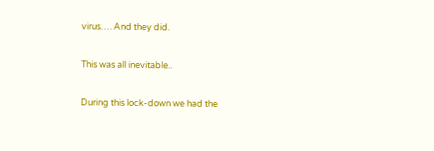virus…. And they did.

This was all inevitable..

During this lock-down we had the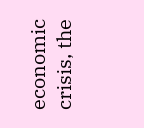economic crisis, the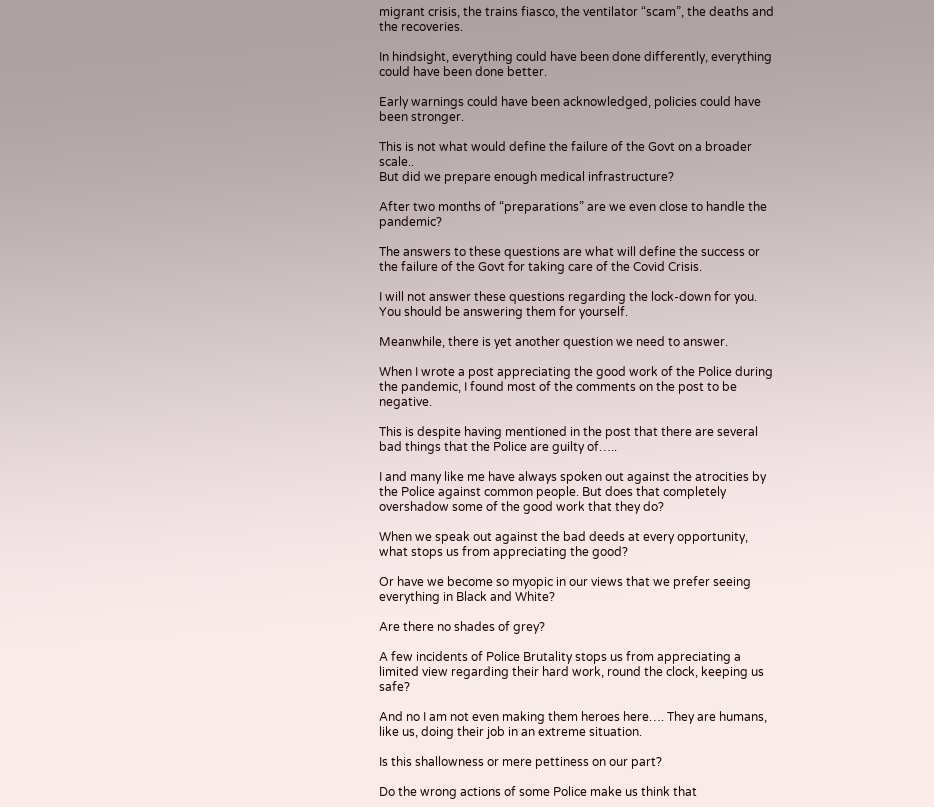migrant crisis, the trains fiasco, the ventilator “scam”, the deaths and the recoveries.

In hindsight, everything could have been done differently, everything could have been done better.

Early warnings could have been acknowledged, policies could have been stronger.

This is not what would define the failure of the Govt on a broader scale..
But did we prepare enough medical infrastructure?

After two months of “preparations” are we even close to handle the pandemic?

The answers to these questions are what will define the success or the failure of the Govt for taking care of the Covid Crisis.

I will not answer these questions regarding the lock-down for you. You should be answering them for yourself.

Meanwhile, there is yet another question we need to answer.

When I wrote a post appreciating the good work of the Police during the pandemic, I found most of the comments on the post to be negative.

This is despite having mentioned in the post that there are several bad things that the Police are guilty of…..

I and many like me have always spoken out against the atrocities by the Police against common people. But does that completely overshadow some of the good work that they do?

When we speak out against the bad deeds at every opportunity, what stops us from appreciating the good?

Or have we become so myopic in our views that we prefer seeing everything in Black and White?

Are there no shades of grey?

A few incidents of Police Brutality stops us from appreciating a limited view regarding their hard work, round the clock, keeping us safe?

And no I am not even making them heroes here…. They are humans, like us, doing their job in an extreme situation.

Is this shallowness or mere pettiness on our part?

Do the wrong actions of some Police make us think that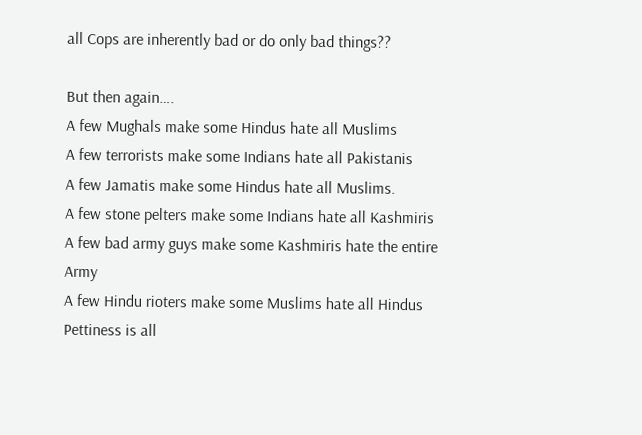all Cops are inherently bad or do only bad things??

But then again….
A few Mughals make some Hindus hate all Muslims
A few terrorists make some Indians hate all Pakistanis
A few Jamatis make some Hindus hate all Muslims.
A few stone pelters make some Indians hate all Kashmiris
A few bad army guys make some Kashmiris hate the entire Army
A few Hindu rioters make some Muslims hate all Hindus
Pettiness is all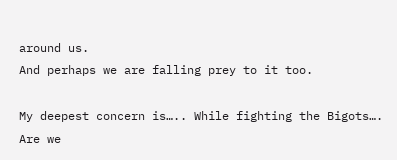around us.
And perhaps we are falling prey to it too.

My deepest concern is….. While fighting the Bigots…. Are we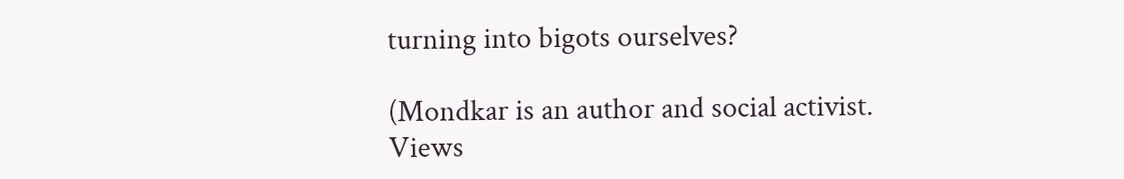turning into bigots ourselves?

(Mondkar is an author and social activist. Views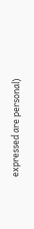expressed are personal)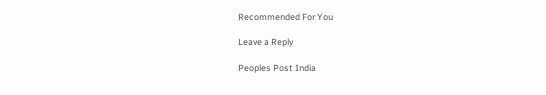Recommended For You

Leave a Reply

Peoples Post India